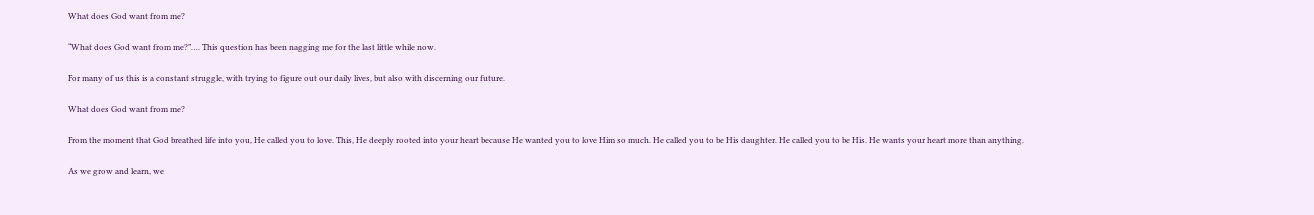What does God want from me?

“What does God want from me?”…. This question has been nagging me for the last little while now.

For many of us this is a constant struggle, with trying to figure out our daily lives, but also with discerning our future.

What does God want from me?

From the moment that God breathed life into you, He called you to love. This, He deeply rooted into your heart because He wanted you to love Him so much. He called you to be His daughter. He called you to be His. He wants your heart more than anything.

As we grow and learn, we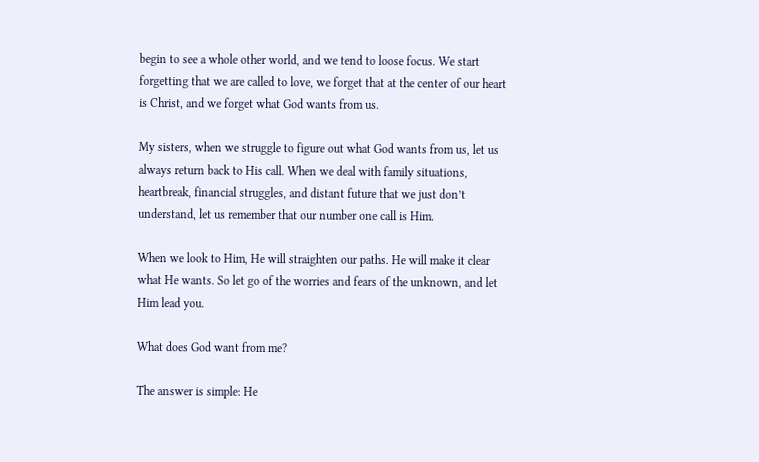begin to see a whole other world, and we tend to loose focus. We start forgetting that we are called to love, we forget that at the center of our heart is Christ, and we forget what God wants from us.

My sisters, when we struggle to figure out what God wants from us, let us always return back to His call. When we deal with family situations, heartbreak, financial struggles, and distant future that we just don’t understand, let us remember that our number one call is Him.

When we look to Him, He will straighten our paths. He will make it clear what He wants. So let go of the worries and fears of the unknown, and let Him lead you.

What does God want from me?

The answer is simple: He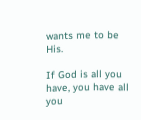wants me to be His.

If God is all you have, you have all you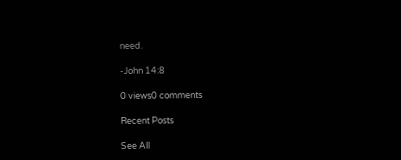need.

-John 14:8

0 views0 comments

Recent Posts

See All